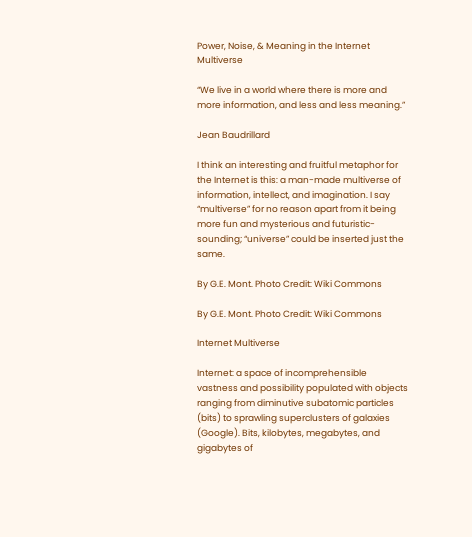Power, Noise, & Meaning in the Internet Multiverse

“We live in a world where there is more and more information, and less and less meaning.”

Jean Baudrillard

I think an interesting and fruitful metaphor for the Internet is this: a man-made multiverse of information, intellect, and imagination. I say “multiverse” for no reason apart from it being more fun and mysterious and futuristic-sounding; “universe” could be inserted just the same.

By G.E. Mont. Photo Credit: Wiki Commons

By G.E. Mont. Photo Credit: Wiki Commons

Internet Multiverse

Internet: a space of incomprehensible vastness and possibility populated with objects ranging from diminutive subatomic particles (bits) to sprawling superclusters of galaxies (Google). Bits, kilobytes, megabytes, and gigabytes of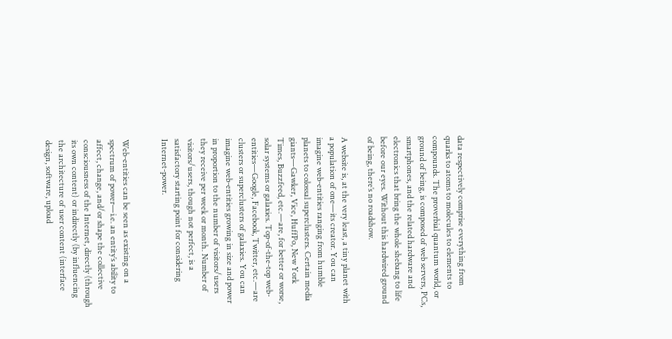data respectively comprise everything from quarks to atoms to molecules to elements to compounds. The proverbial quantum world, or ground of being, is composed of web servers, PCs, smartphones, and the related hardware and electronics that bring the whole shebang to life before our eyes. Without this hardwired ground of being, there’s no roadshow.

A website is, at the very least, a tiny planet with a population of one—its creator. You can imagine web-entities ranging from humble planets to colossal superclusters. Certain media giants—Gawker, Vice, HuffPo, New York Times, Buzzfeed, etc.—are, for better or worse, solar systems or galaxies. Top-of-the-top web-entities—Google, Facebook, Twitter, etc.—are clusters or superclusters of galaxies. You can imagine web-entities growing in size and power in proportion to the number of visitors/users they receive per week or month. Number of visitors/users, though not perfect, is a satisfactory starting point for considering Internet-power.


Web-entities can be seen as existing on a spectrum of power—i.e. an entity’s ability to affect, change, and/or shape the collective consciousness of the Internet, directly (through its own content) or indirectly (by influencing the architecture of user content (interface design, software, upload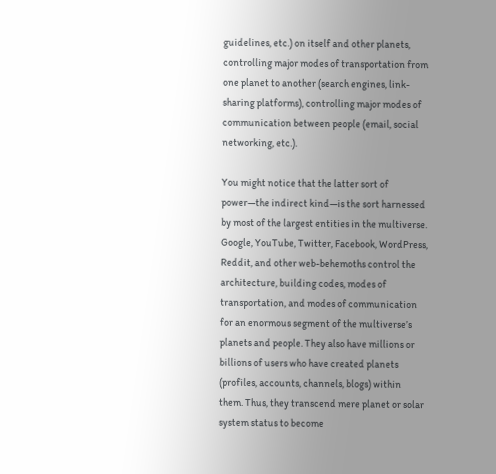guidelines, etc.) on itself and other planets, controlling major modes of transportation from one planet to another (search engines, link-sharing platforms), controlling major modes of communication between people (email, social networking, etc.).

You might notice that the latter sort of power—the indirect kind—is the sort harnessed by most of the largest entities in the multiverse. Google, YouTube, Twitter, Facebook, WordPress, Reddit, and other web-behemoths control the architecture, building codes, modes of transportation, and modes of communication for an enormous segment of the multiverse’s planets and people. They also have millions or billions of users who have created planets (profiles, accounts, channels, blogs) within them. Thus, they transcend mere planet or solar system status to become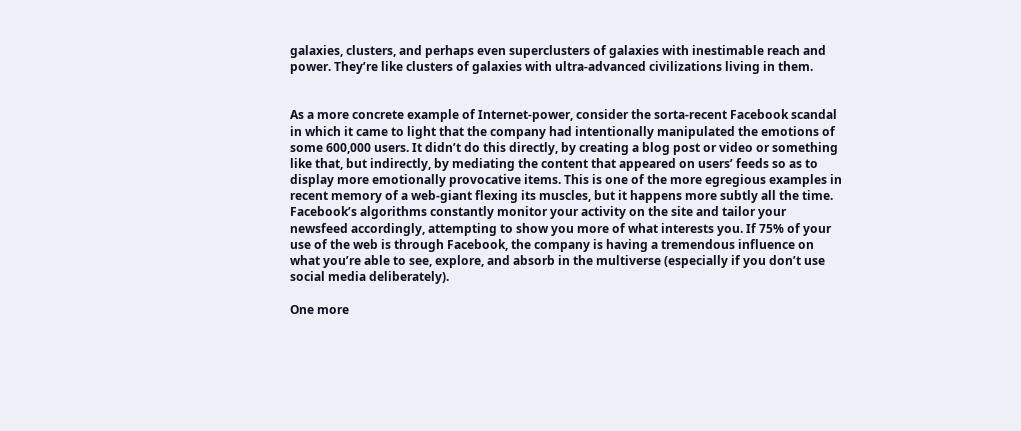galaxies, clusters, and perhaps even superclusters of galaxies with inestimable reach and power. They’re like clusters of galaxies with ultra-advanced civilizations living in them.


As a more concrete example of Internet-power, consider the sorta-recent Facebook scandal in which it came to light that the company had intentionally manipulated the emotions of some 600,000 users. It didn’t do this directly, by creating a blog post or video or something like that, but indirectly, by mediating the content that appeared on users’ feeds so as to display more emotionally provocative items. This is one of the more egregious examples in recent memory of a web-giant flexing its muscles, but it happens more subtly all the time. Facebook’s algorithms constantly monitor your activity on the site and tailor your newsfeed accordingly, attempting to show you more of what interests you. If 75% of your use of the web is through Facebook, the company is having a tremendous influence on what you’re able to see, explore, and absorb in the multiverse (especially if you don’t use social media deliberately).

One more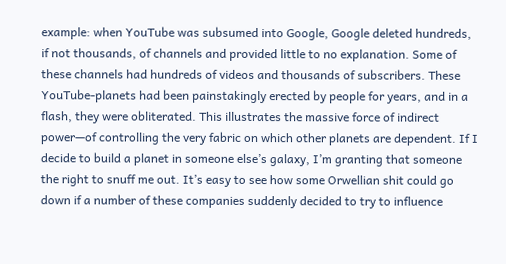example: when YouTube was subsumed into Google, Google deleted hundreds, if not thousands, of channels and provided little to no explanation. Some of these channels had hundreds of videos and thousands of subscribers. These YouTube-planets had been painstakingly erected by people for years, and in a flash, they were obliterated. This illustrates the massive force of indirect power—of controlling the very fabric on which other planets are dependent. If I decide to build a planet in someone else’s galaxy, I’m granting that someone the right to snuff me out. It’s easy to see how some Orwellian shit could go down if a number of these companies suddenly decided to try to influence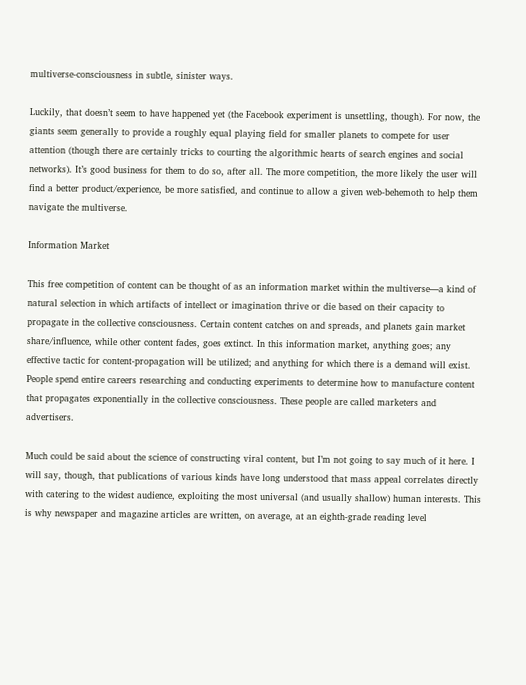multiverse-consciousness in subtle, sinister ways.

Luckily, that doesn’t seem to have happened yet (the Facebook experiment is unsettling, though). For now, the giants seem generally to provide a roughly equal playing field for smaller planets to compete for user attention (though there are certainly tricks to courting the algorithmic hearts of search engines and social networks). It’s good business for them to do so, after all. The more competition, the more likely the user will find a better product/experience, be more satisfied, and continue to allow a given web-behemoth to help them navigate the multiverse.

Information Market

This free competition of content can be thought of as an information market within the multiverse—a kind of natural selection in which artifacts of intellect or imagination thrive or die based on their capacity to propagate in the collective consciousness. Certain content catches on and spreads, and planets gain market share/influence, while other content fades, goes extinct. In this information market, anything goes; any effective tactic for content-propagation will be utilized; and anything for which there is a demand will exist. People spend entire careers researching and conducting experiments to determine how to manufacture content that propagates exponentially in the collective consciousness. These people are called marketers and advertisers.

Much could be said about the science of constructing viral content, but I’m not going to say much of it here. I will say, though, that publications of various kinds have long understood that mass appeal correlates directly with catering to the widest audience, exploiting the most universal (and usually shallow) human interests. This is why newspaper and magazine articles are written, on average, at an eighth-grade reading level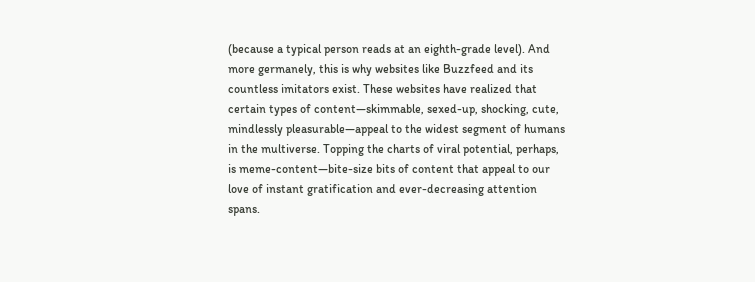(because a typical person reads at an eighth-grade level). And more germanely, this is why websites like Buzzfeed and its countless imitators exist. These websites have realized that certain types of content—skimmable, sexed-up, shocking, cute, mindlessly pleasurable—appeal to the widest segment of humans in the multiverse. Topping the charts of viral potential, perhaps, is meme-content—bite-size bits of content that appeal to our love of instant gratification and ever-decreasing attention spans.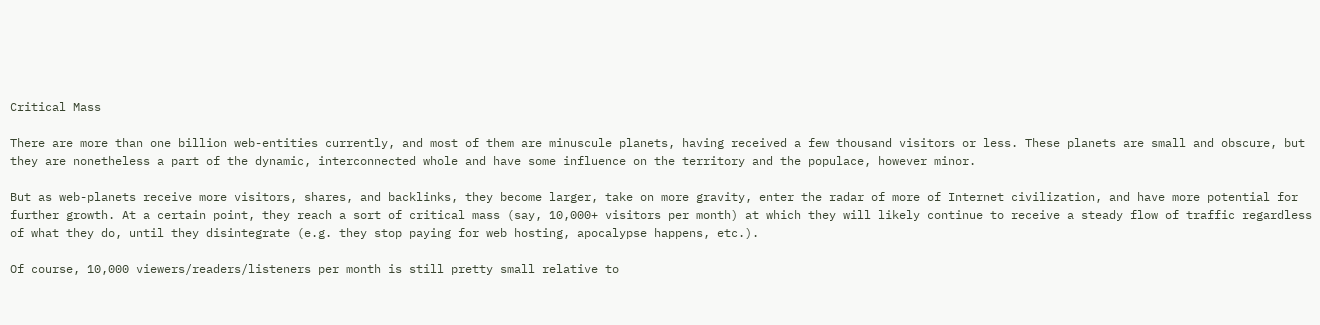Critical Mass

There are more than one billion web-entities currently, and most of them are minuscule planets, having received a few thousand visitors or less. These planets are small and obscure, but they are nonetheless a part of the dynamic, interconnected whole and have some influence on the territory and the populace, however minor.

But as web-planets receive more visitors, shares, and backlinks, they become larger, take on more gravity, enter the radar of more of Internet civilization, and have more potential for further growth. At a certain point, they reach a sort of critical mass (say, 10,000+ visitors per month) at which they will likely continue to receive a steady flow of traffic regardless of what they do, until they disintegrate (e.g. they stop paying for web hosting, apocalypse happens, etc.).

Of course, 10,000 viewers/readers/listeners per month is still pretty small relative to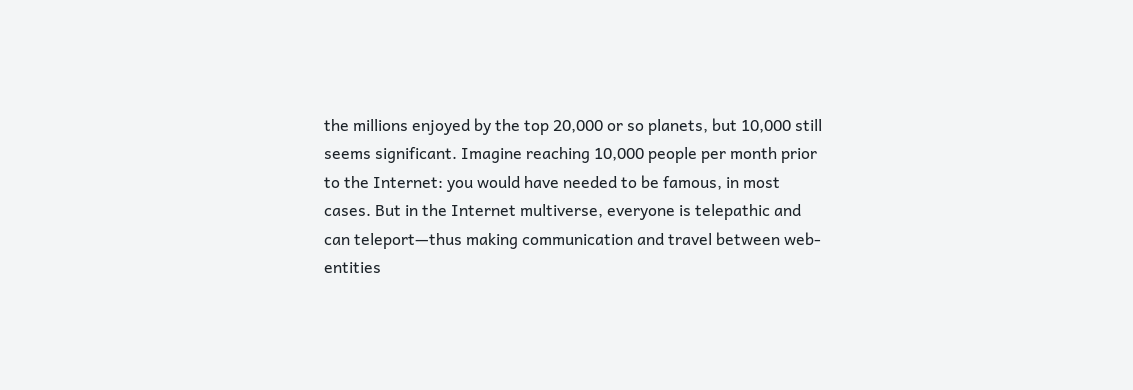the millions enjoyed by the top 20,000 or so planets, but 10,000 still seems significant. Imagine reaching 10,000 people per month prior to the Internet: you would have needed to be famous, in most cases. But in the Internet multiverse, everyone is telepathic and can teleport—thus making communication and travel between web-entities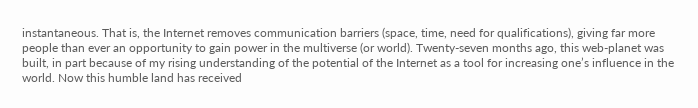instantaneous. That is, the Internet removes communication barriers (space, time, need for qualifications), giving far more people than ever an opportunity to gain power in the multiverse (or world). Twenty-seven months ago, this web-planet was built, in part because of my rising understanding of the potential of the Internet as a tool for increasing one’s influence in the world. Now this humble land has received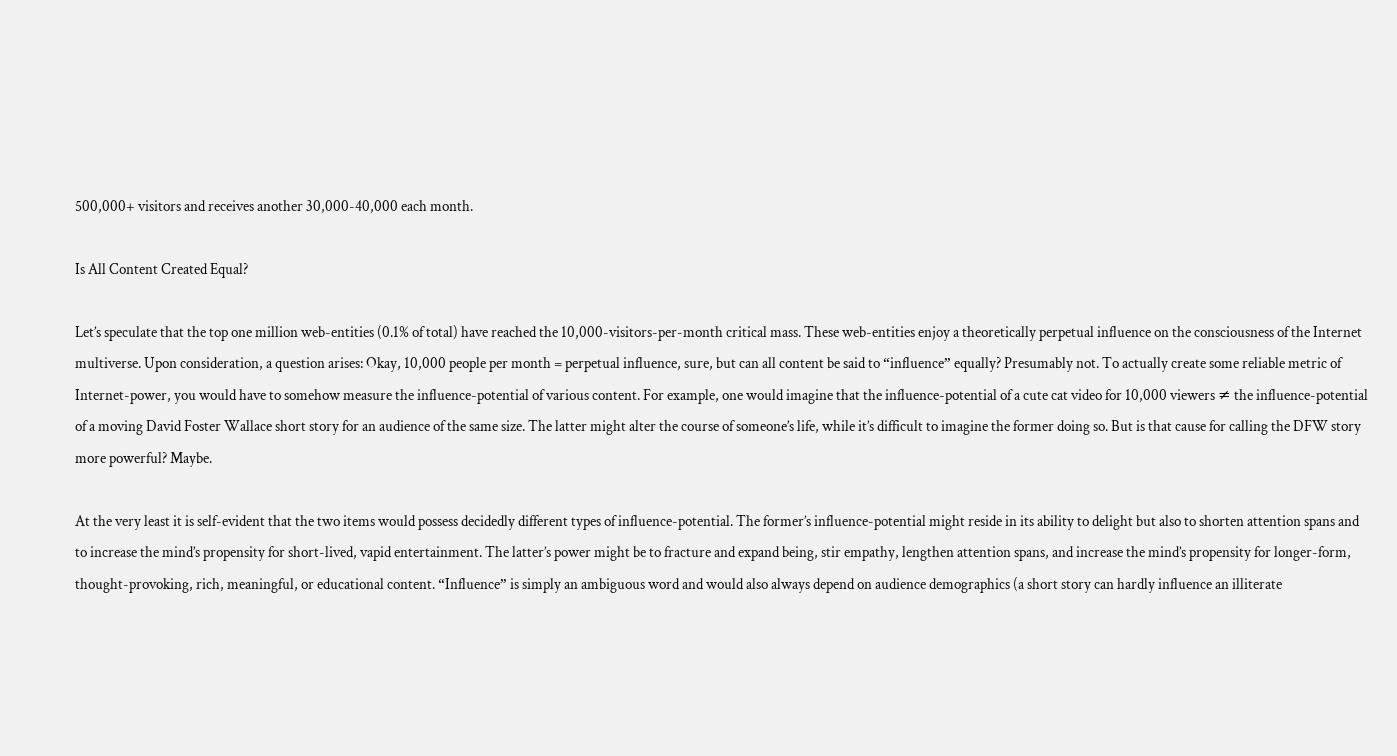500,000+ visitors and receives another 30,000-40,000 each month.

Is All Content Created Equal?

Let’s speculate that the top one million web-entities (0.1% of total) have reached the 10,000-visitors-per-month critical mass. These web-entities enjoy a theoretically perpetual influence on the consciousness of the Internet multiverse. Upon consideration, a question arises: Okay, 10,000 people per month = perpetual influence, sure, but can all content be said to “influence” equally? Presumably not. To actually create some reliable metric of Internet-power, you would have to somehow measure the influence-potential of various content. For example, one would imagine that the influence-potential of a cute cat video for 10,000 viewers ≠ the influence-potential of a moving David Foster Wallace short story for an audience of the same size. The latter might alter the course of someone’s life, while it’s difficult to imagine the former doing so. But is that cause for calling the DFW story more powerful? Maybe.

At the very least it is self-evident that the two items would possess decidedly different types of influence-potential. The former’s influence-potential might reside in its ability to delight but also to shorten attention spans and to increase the mind’s propensity for short-lived, vapid entertainment. The latter’s power might be to fracture and expand being, stir empathy, lengthen attention spans, and increase the mind’s propensity for longer-form, thought-provoking, rich, meaningful, or educational content. “Influence” is simply an ambiguous word and would also always depend on audience demographics (a short story can hardly influence an illiterate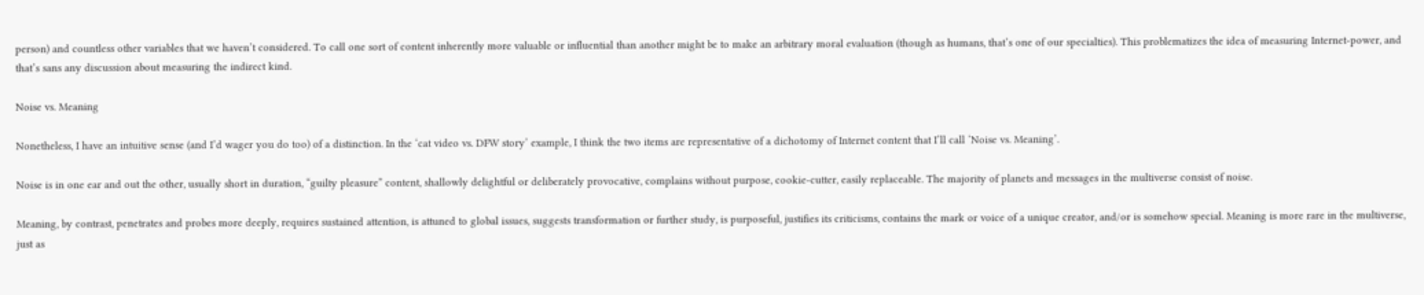person) and countless other variables that we haven’t considered. To call one sort of content inherently more valuable or influential than another might be to make an arbitrary moral evaluation (though as humans, that’s one of our specialties). This problematizes the idea of measuring Internet-power, and that’s sans any discussion about measuring the indirect kind.

Noise vs. Meaning

Nonetheless, I have an intuitive sense (and I’d wager you do too) of a distinction. In the ‘cat video vs. DFW story’ example, I think the two items are representative of a dichotomy of Internet content that I’ll call ‘Noise vs. Meaning’.

Noise is in one ear and out the other, usually short in duration, “guilty pleasure” content, shallowly delightful or deliberately provocative, complains without purpose, cookie-cutter, easily replaceable. The majority of planets and messages in the multiverse consist of noise.

Meaning, by contrast, penetrates and probes more deeply, requires sustained attention, is attuned to global issues, suggests transformation or further study, is purposeful, justifies its criticisms, contains the mark or voice of a unique creator, and/or is somehow special. Meaning is more rare in the multiverse, just as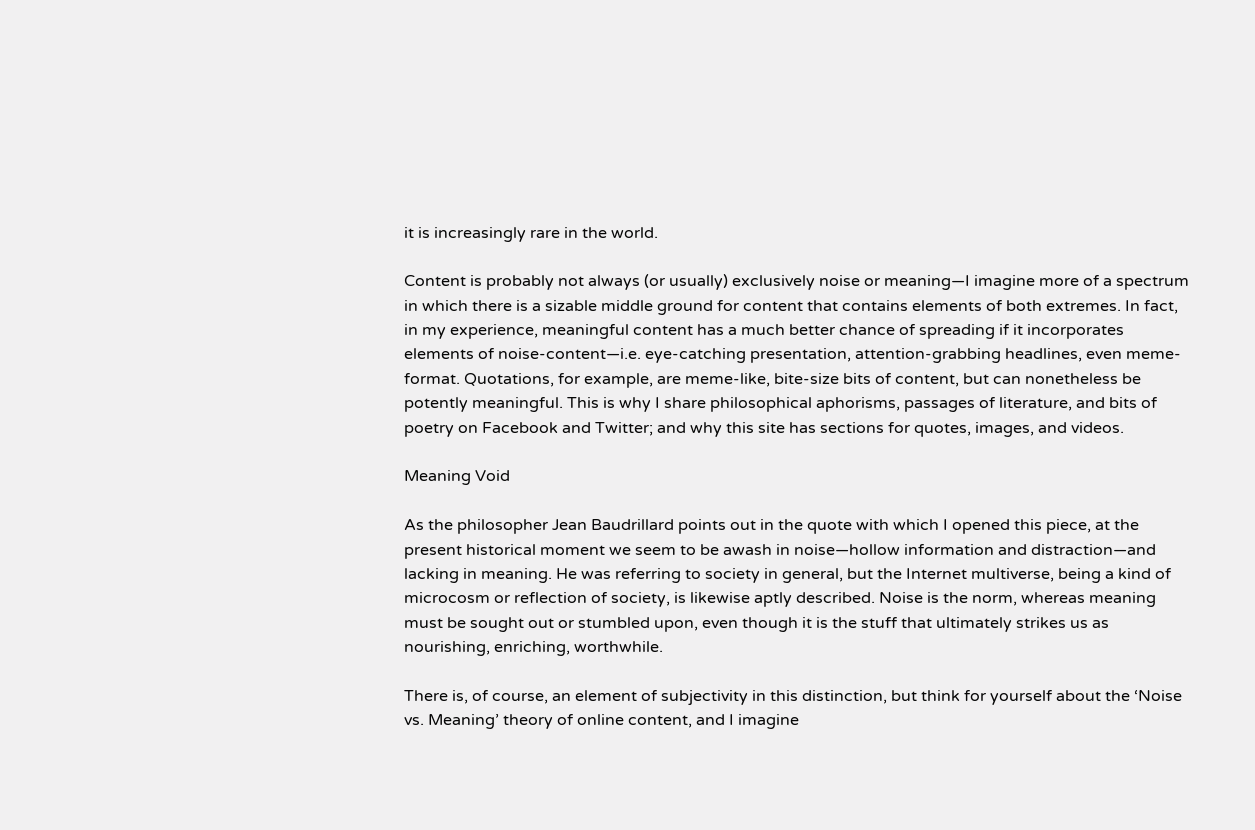it is increasingly rare in the world.

Content is probably not always (or usually) exclusively noise or meaning—I imagine more of a spectrum in which there is a sizable middle ground for content that contains elements of both extremes. In fact, in my experience, meaningful content has a much better chance of spreading if it incorporates elements of noise-content—i.e. eye-catching presentation, attention-grabbing headlines, even meme-format. Quotations, for example, are meme-like, bite-size bits of content, but can nonetheless be potently meaningful. This is why I share philosophical aphorisms, passages of literature, and bits of poetry on Facebook and Twitter; and why this site has sections for quotes, images, and videos.

Meaning Void

As the philosopher Jean Baudrillard points out in the quote with which I opened this piece, at the present historical moment we seem to be awash in noise—hollow information and distraction—and lacking in meaning. He was referring to society in general, but the Internet multiverse, being a kind of microcosm or reflection of society, is likewise aptly described. Noise is the norm, whereas meaning must be sought out or stumbled upon, even though it is the stuff that ultimately strikes us as nourishing, enriching, worthwhile.

There is, of course, an element of subjectivity in this distinction, but think for yourself about the ‘Noise vs. Meaning’ theory of online content, and I imagine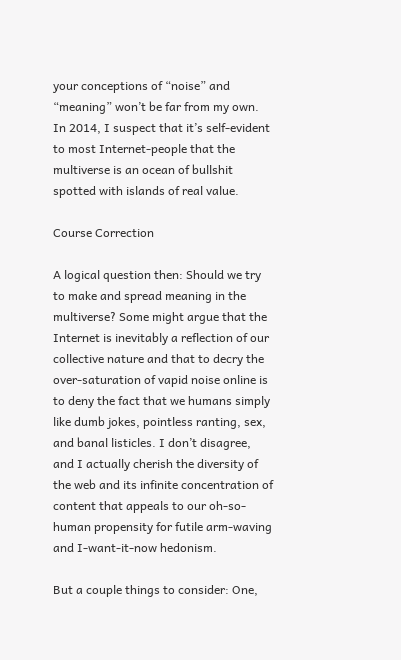your conceptions of “noise” and “meaning” won’t be far from my own. In 2014, I suspect that it’s self-evident to most Internet-people that the multiverse is an ocean of bullshit spotted with islands of real value.

Course Correction

A logical question then: Should we try to make and spread meaning in the multiverse? Some might argue that the Internet is inevitably a reflection of our collective nature and that to decry the over-saturation of vapid noise online is to deny the fact that we humans simply like dumb jokes, pointless ranting, sex, and banal listicles. I don’t disagree, and I actually cherish the diversity of the web and its infinite concentration of content that appeals to our oh-so-human propensity for futile arm-waving and I-want-it-now hedonism.

But a couple things to consider: One,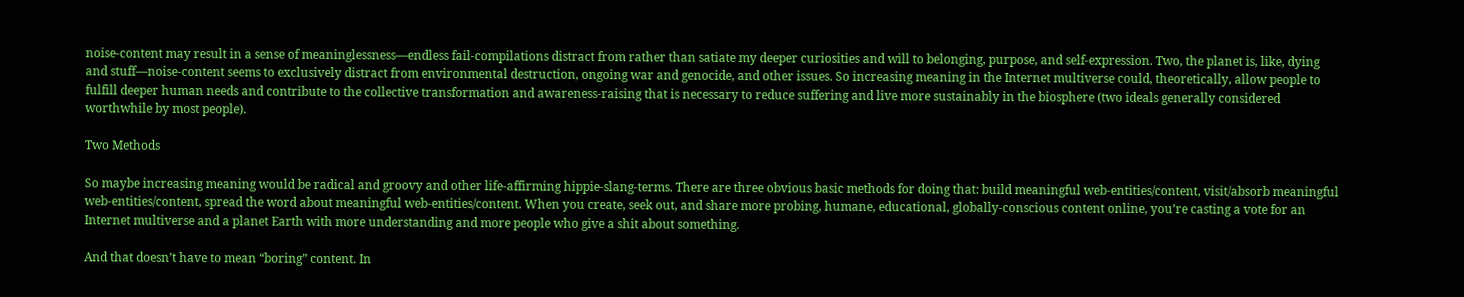noise-content may result in a sense of meaninglessness—endless fail-compilations distract from rather than satiate my deeper curiosities and will to belonging, purpose, and self-expression. Two, the planet is, like, dying and stuff—noise-content seems to exclusively distract from environmental destruction, ongoing war and genocide, and other issues. So increasing meaning in the Internet multiverse could, theoretically, allow people to fulfill deeper human needs and contribute to the collective transformation and awareness-raising that is necessary to reduce suffering and live more sustainably in the biosphere (two ideals generally considered worthwhile by most people).

Two Methods

So maybe increasing meaning would be radical and groovy and other life-affirming hippie-slang-terms. There are three obvious basic methods for doing that: build meaningful web-entities/content, visit/absorb meaningful web-entities/content, spread the word about meaningful web-entities/content. When you create, seek out, and share more probing, humane, educational, globally-conscious content online, you’re casting a vote for an Internet multiverse and a planet Earth with more understanding and more people who give a shit about something.

And that doesn’t have to mean “boring” content. In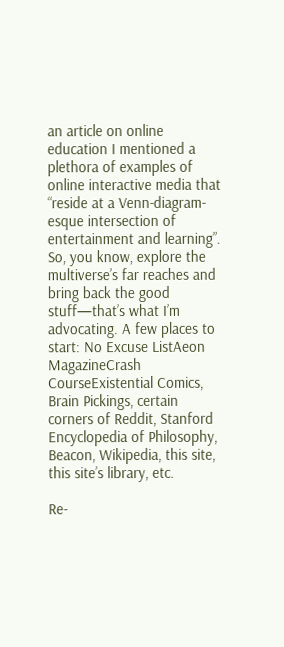an article on online education I mentioned a plethora of examples of online interactive media that “reside at a Venn-diagram-esque intersection of entertainment and learning”. So, you know, explore the multiverse’s far reaches and bring back the good stuff—that’s what I’m advocating. A few places to start: No Excuse ListAeon MagazineCrash CourseExistential Comics, Brain Pickings, certain corners of Reddit, Stanford Encyclopedia of Philosophy, Beacon, Wikipedia, this site, this site’s library, etc.

Re-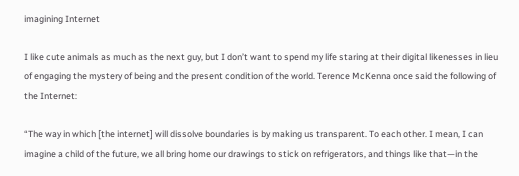imagining Internet

I like cute animals as much as the next guy, but I don’t want to spend my life staring at their digital likenesses in lieu of engaging the mystery of being and the present condition of the world. Terence McKenna once said the following of the Internet:

“The way in which [the internet] will dissolve boundaries is by making us transparent. To each other. I mean, I can imagine a child of the future, we all bring home our drawings to stick on refrigerators, and things like that—in the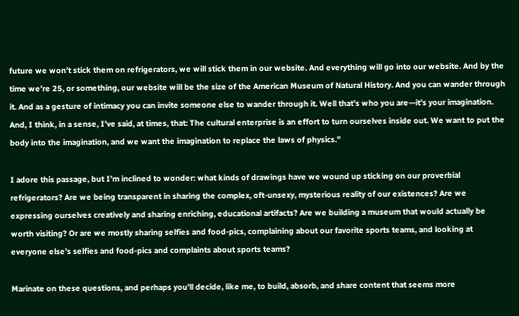future we won’t stick them on refrigerators, we will stick them in our website. And everything will go into our website. And by the time we’re 25, or something, our website will be the size of the American Museum of Natural History. And you can wander through it. And as a gesture of intimacy you can invite someone else to wander through it. Well that’s who you are—it’s your imagination. And, I think, in a sense, I’ve said, at times, that: The cultural enterprise is an effort to turn ourselves inside out. We want to put the body into the imagination, and we want the imagination to replace the laws of physics.”

I adore this passage, but I’m inclined to wonder: what kinds of drawings have we wound up sticking on our proverbial refrigerators? Are we being transparent in sharing the complex, oft-unsexy, mysterious reality of our existences? Are we expressing ourselves creatively and sharing enriching, educational artifacts? Are we building a museum that would actually be worth visiting? Or are we mostly sharing selfies and food-pics, complaining about our favorite sports teams, and looking at everyone else’s selfies and food-pics and complaints about sports teams?

Marinate on these questions, and perhaps you’ll decide, like me, to build, absorb, and share content that seems more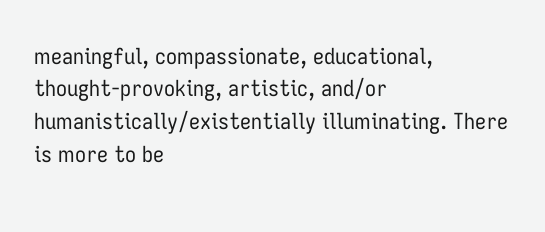meaningful, compassionate, educational, thought-provoking, artistic, and/or humanistically/existentially illuminating. There is more to be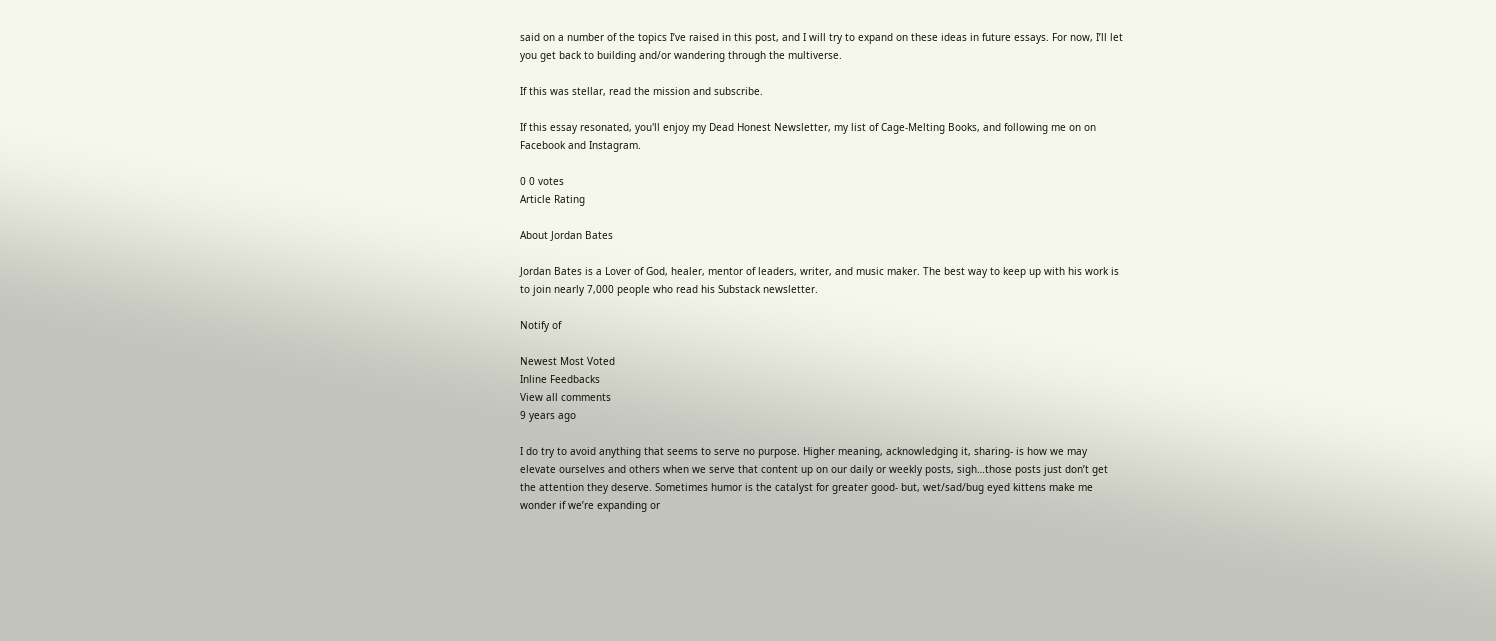said on a number of the topics I’ve raised in this post, and I will try to expand on these ideas in future essays. For now, I’ll let you get back to building and/or wandering through the multiverse.

If this was stellar, read the mission and subscribe.

If this essay resonated, you'll enjoy my Dead Honest Newsletter, my list of Cage-Melting Books, and following me on on Facebook and Instagram.

0 0 votes
Article Rating

About Jordan Bates

Jordan Bates is a Lover of God, healer, mentor of leaders, writer, and music maker. The best way to keep up with his work is to join nearly 7,000 people who read his Substack newsletter.

Notify of

Newest Most Voted
Inline Feedbacks
View all comments
9 years ago

I do try to avoid anything that seems to serve no purpose. Higher meaning, acknowledging it, sharing- is how we may elevate ourselves and others when we serve that content up on our daily or weekly posts, sigh…those posts just don’t get the attention they deserve. Sometimes humor is the catalyst for greater good- but, wet/sad/bug eyed kittens make me wonder if we’re expanding or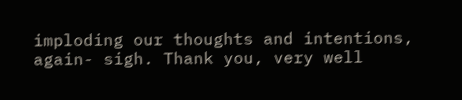imploding our thoughts and intentions, again- sigh. Thank you, very well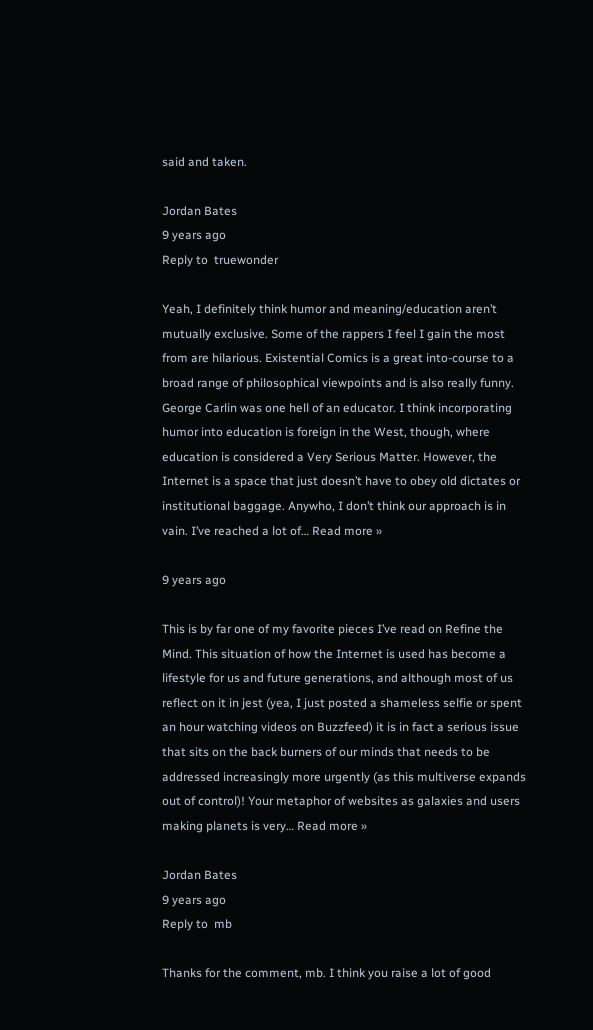said and taken.

Jordan Bates
9 years ago
Reply to  truewonder

Yeah, I definitely think humor and meaning/education aren’t mutually exclusive. Some of the rappers I feel I gain the most from are hilarious. Existential Comics is a great into-course to a broad range of philosophical viewpoints and is also really funny. George Carlin was one hell of an educator. I think incorporating humor into education is foreign in the West, though, where education is considered a Very Serious Matter. However, the Internet is a space that just doesn’t have to obey old dictates or institutional baggage. Anywho, I don’t think our approach is in vain. I’ve reached a lot of… Read more »

9 years ago

This is by far one of my favorite pieces I’ve read on Refine the Mind. This situation of how the Internet is used has become a lifestyle for us and future generations, and although most of us reflect on it in jest (yea, I just posted a shameless selfie or spent an hour watching videos on Buzzfeed) it is in fact a serious issue that sits on the back burners of our minds that needs to be addressed increasingly more urgently (as this multiverse expands out of control)! Your metaphor of websites as galaxies and users making planets is very… Read more »

Jordan Bates
9 years ago
Reply to  mb

Thanks for the comment, mb. I think you raise a lot of good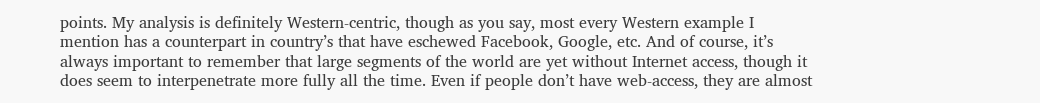points. My analysis is definitely Western-centric, though as you say, most every Western example I mention has a counterpart in country’s that have eschewed Facebook, Google, etc. And of course, it’s always important to remember that large segments of the world are yet without Internet access, though it does seem to interpenetrate more fully all the time. Even if people don’t have web-access, they are almost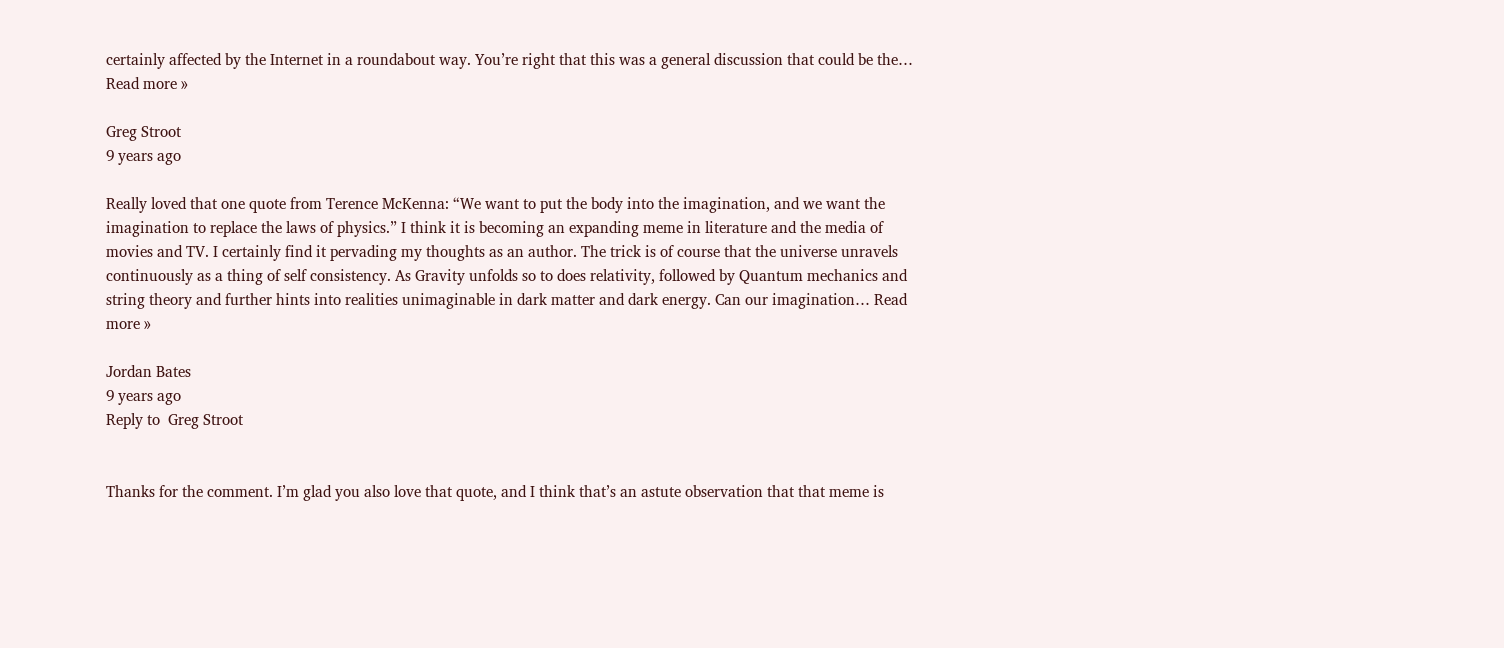certainly affected by the Internet in a roundabout way. You’re right that this was a general discussion that could be the… Read more »

Greg Stroot
9 years ago

Really loved that one quote from Terence McKenna: “We want to put the body into the imagination, and we want the imagination to replace the laws of physics.” I think it is becoming an expanding meme in literature and the media of movies and TV. I certainly find it pervading my thoughts as an author. The trick is of course that the universe unravels continuously as a thing of self consistency. As Gravity unfolds so to does relativity, followed by Quantum mechanics and string theory and further hints into realities unimaginable in dark matter and dark energy. Can our imagination… Read more »

Jordan Bates
9 years ago
Reply to  Greg Stroot


Thanks for the comment. I’m glad you also love that quote, and I think that’s an astute observation that that meme is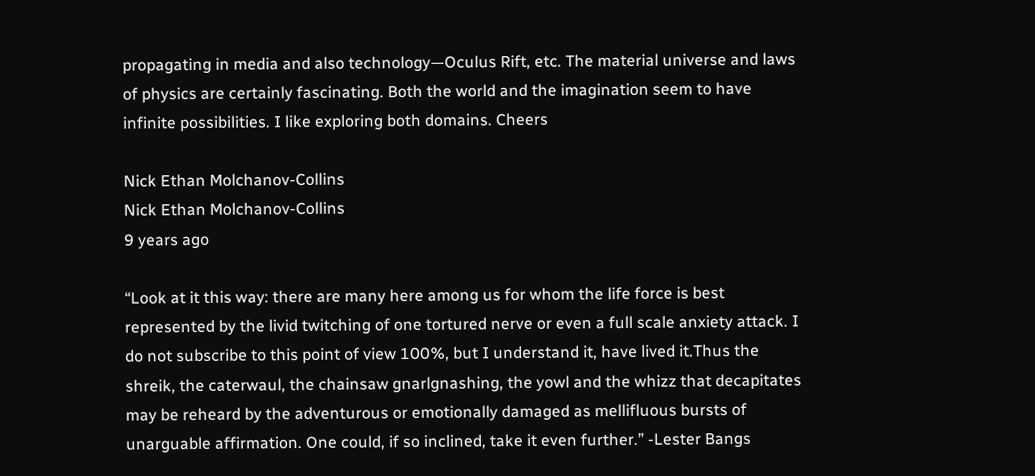propagating in media and also technology—Oculus Rift, etc. The material universe and laws of physics are certainly fascinating. Both the world and the imagination seem to have infinite possibilities. I like exploring both domains. Cheers

Nick Ethan Molchanov-Collins
Nick Ethan Molchanov-Collins
9 years ago

“Look at it this way: there are many here among us for whom the life force is best represented by the livid twitching of one tortured nerve or even a full scale anxiety attack. I do not subscribe to this point of view 100%, but I understand it, have lived it.Thus the shreik, the caterwaul, the chainsaw gnarlgnashing, the yowl and the whizz that decapitates may be reheard by the adventurous or emotionally damaged as mellifluous bursts of unarguable affirmation. One could, if so inclined, take it even further.” -Lester Bangs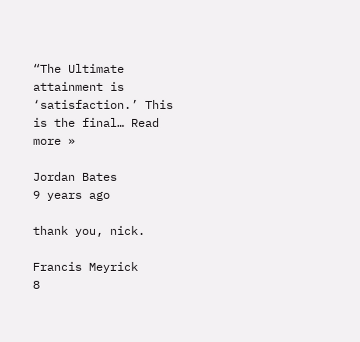“The Ultimate attainment is ‘satisfaction.’ This is the final… Read more »

Jordan Bates
9 years ago

thank you, nick.

Francis Meyrick
8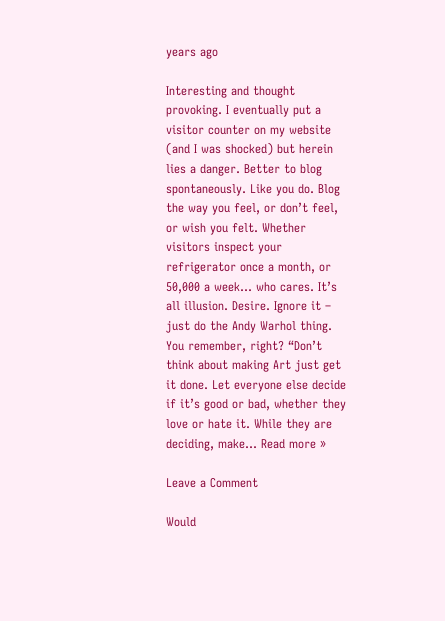years ago

Interesting and thought provoking. I eventually put a visitor counter on my website (and I was shocked) but herein lies a danger. Better to blog spontaneously. Like you do. Blog the way you feel, or don’t feel, or wish you felt. Whether visitors inspect your refrigerator once a month, or 50,000 a week… who cares. It’s all illusion. Desire. Ignore it – just do the Andy Warhol thing. You remember, right? “Don’t think about making Art just get it done. Let everyone else decide if it’s good or bad, whether they love or hate it. While they are deciding, make… Read more »

Leave a Comment

Would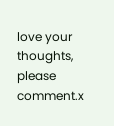love your thoughts, please comment.x